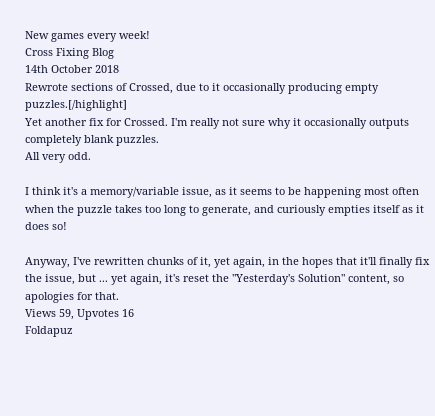New games every week!
Cross Fixing Blog
14th October 2018
Rewrote sections of Crossed, due to it occasionally producing empty puzzles.[/highlight]
Yet another fix for Crossed. I'm really not sure why it occasionally outputs completely blank puzzles.
All very odd.

I think it's a memory/variable issue, as it seems to be happening most often when the puzzle takes too long to generate, and curiously empties itself as it does so!

Anyway, I've rewritten chunks of it, yet again, in the hopes that it'll finally fix the issue, but ... yet again, it's reset the "Yesterday's Solution" content, so apologies for that.
Views 59, Upvotes 16
Foldapuz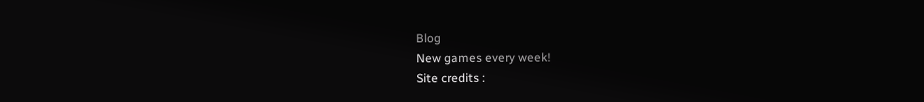Blog
New games every week!
Site credits :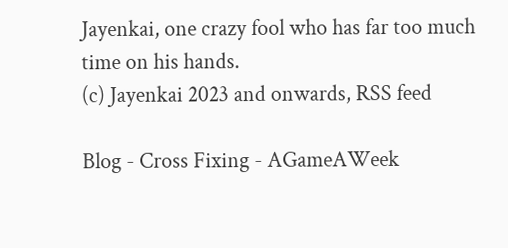Jayenkai, one crazy fool who has far too much time on his hands.
(c) Jayenkai 2023 and onwards, RSS feed

Blog - Cross Fixing - AGameAWeek